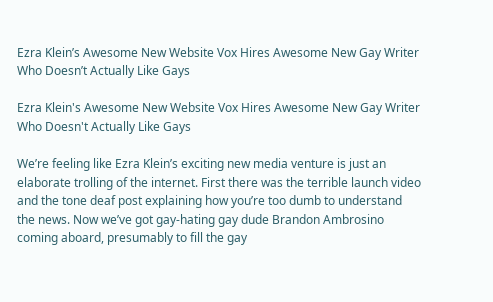Ezra Klein’s Awesome New Website Vox Hires Awesome New Gay Writer Who Doesn’t Actually Like Gays

Ezra Klein's Awesome New Website Vox Hires Awesome New Gay Writer Who Doesn't Actually Like Gays

We’re feeling like Ezra Klein’s exciting new media venture is just an elaborate trolling of the internet. First there was the terrible launch video and the tone deaf post explaining how you’re too dumb to understand the news. Now we’ve got gay-hating gay dude Brandon Ambrosino coming aboard, presumably to fill the gay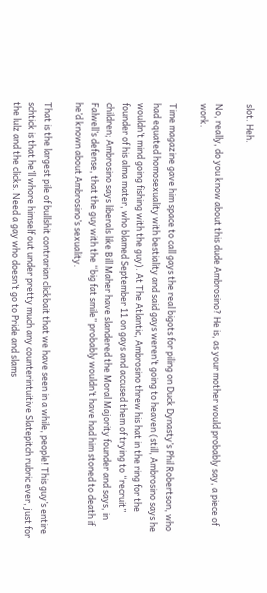slot. Heh.

No, really, do you know about this dude Ambrosino? He is, as your mother would probably say, a piece of work.

Time magazine gave him space to call gays the real bigots for piling on Duck Dynasty’s Phil Robertson, who had equated homosexuality with bestiality and said gays weren’t going to heaven (still, Ambrosino says he wouldn’t mind going fishing with the guy). At The Atlantic, Ambrosino threw his hat in the ring for the founder of his alma mater, who blamed September 11 on gays and accused them of trying to “recruit” children; Ambrosino says liberals like Bill Maher have slandered the Moral Majority founder and says, in Falwell’s defense, that the guy with the “big fat smile” probably wouldn’t have had him stoned to death if he’d known about Ambrosino’s sexuality.

That is the largest pile of bullshit contrarian clickbait that we have seen in a while, people! This guy’s entire schtick is that he’ll whore himself out under pretty much any counterintuitive Slatepitch rubric ever, just for the lulz and the clicks. Need a gay who doesn’t go to Pride and slams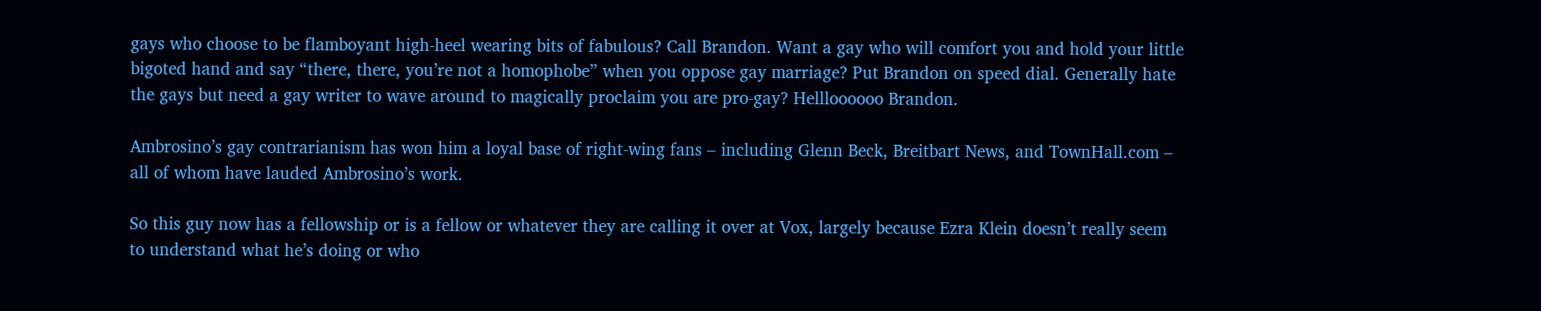gays who choose to be flamboyant high-heel wearing bits of fabulous? Call Brandon. Want a gay who will comfort you and hold your little bigoted hand and say “there, there, you’re not a homophobe” when you oppose gay marriage? Put Brandon on speed dial. Generally hate the gays but need a gay writer to wave around to magically proclaim you are pro-gay? Hellloooooo Brandon.

Ambrosino’s gay contrarianism has won him a loyal base of right-wing fans – including Glenn Beck, Breitbart News, and TownHall.com – all of whom have lauded Ambrosino’s work.

So this guy now has a fellowship or is a fellow or whatever they are calling it over at Vox, largely because Ezra Klein doesn’t really seem to understand what he’s doing or who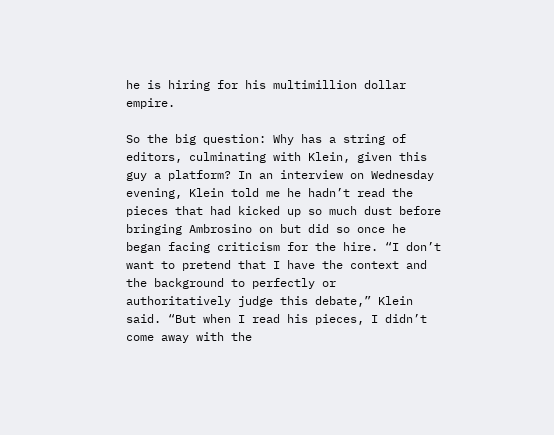he is hiring for his multimillion dollar empire.

So the big question: Why has a string of editors, culminating with Klein, given this guy a platform? In an interview on Wednesday evening, Klein told me he hadn’t read the pieces that had kicked up so much dust before bringing Ambrosino on but did so once he began facing criticism for the hire. “I don’t want to pretend that I have the context and the background to perfectly or authoritatively judge this debate,” Klein said. “But when I read his pieces, I didn’t come away with the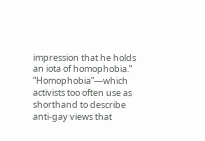impression that he holds an iota of homophobia.” “Homophobia”—which activists too often use as shorthand to describe anti-gay views that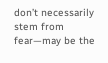don’t necessarily stem from fear—may be the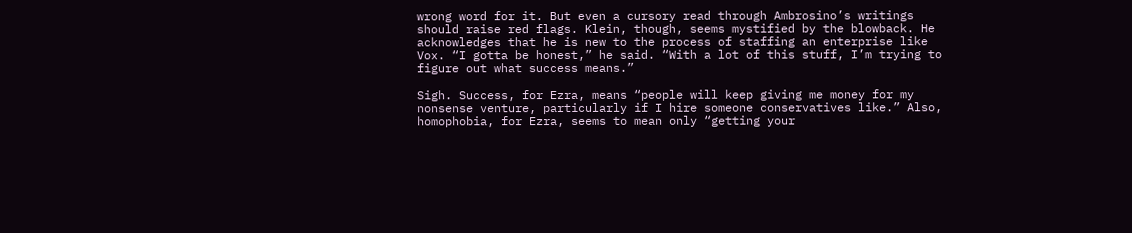wrong word for it. But even a cursory read through Ambrosino’s writings should raise red flags. Klein, though, seems mystified by the blowback. He acknowledges that he is new to the process of staffing an enterprise like Vox. “I gotta be honest,” he said. “With a lot of this stuff, I’m trying to figure out what success means.”

Sigh. Success, for Ezra, means “people will keep giving me money for my nonsense venture, particularly if I hire someone conservatives like.” Also, homophobia, for Ezra, seems to mean only “getting your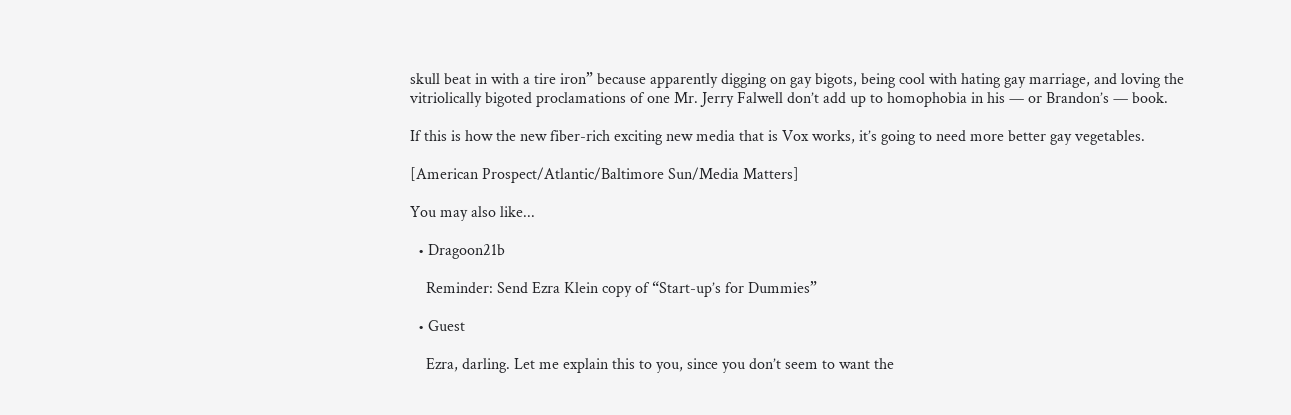skull beat in with a tire iron” because apparently digging on gay bigots, being cool with hating gay marriage, and loving the vitriolically bigoted proclamations of one Mr. Jerry Falwell don’t add up to homophobia in his — or Brandon’s — book.

If this is how the new fiber-rich exciting new media that is Vox works, it’s going to need more better gay vegetables.

[American Prospect/Atlantic/Baltimore Sun/Media Matters]

You may also like...

  • Dragoon21b

    Reminder: Send Ezra Klein copy of “Start-up’s for Dummies”

  • Guest

    Ezra, darling. Let me explain this to you, since you don’t seem to want the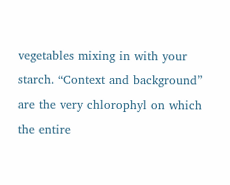vegetables mixing in with your starch. “Context and background” are the very chlorophyl on which the entire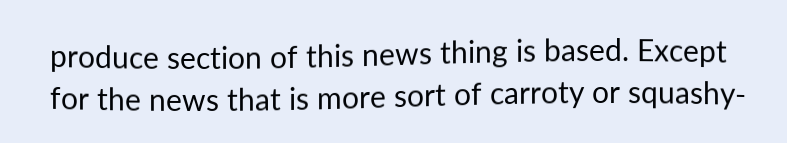produce section of this news thing is based. Except for the news that is more sort of carroty or squashy-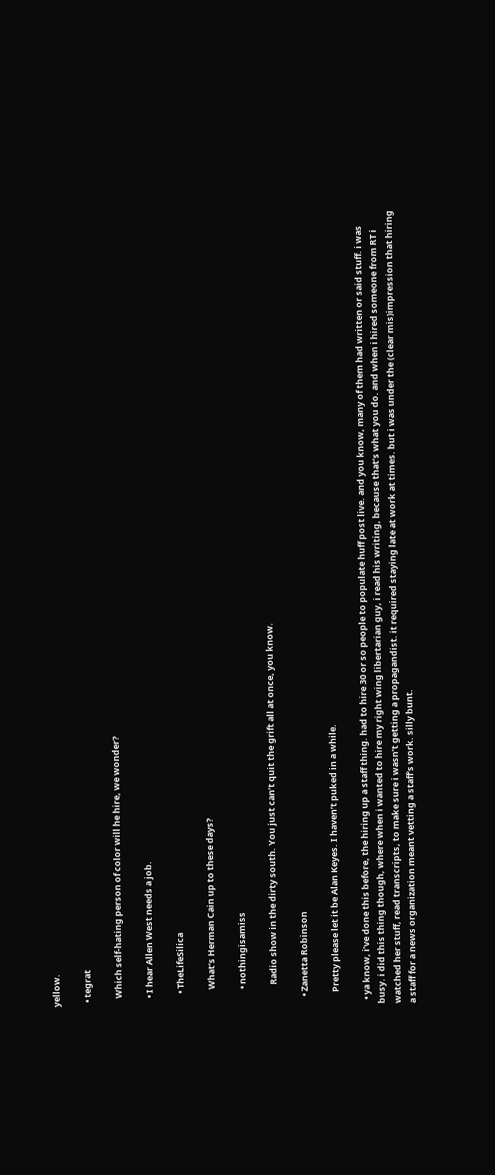yellow.

  • tegrat

    Which self-hating person of color will he hire, we wonder?

    • I hear Allen West needs a job.

      • TheLifeSilica

        What’s Herman Cain up to these days?

        • nothingisamiss

          Radio show in the dirty south. You just can’t quit the grift all at once, you know.

    • Zanetta Robinson

      Pretty please let it be Alan Keyes. I haven’t puked in a while.

  • ya know, i’ve done this before, the hiring up a staff thing. had to hire 30 or so people to populate huff post live. and you know, many of them had written or said stuff. i was busy. i did this thing though, where when i wanted to hire my right wing libertarian guy, i read his writing, because that’s what you do. and when i hired someone from RT i watched her stuff, read transcripts, to make sure i wasn’t getting a propagandist. it required staying late at work at times. but i was under the (clear mis)impression that hiring a staff for a news organization meant vetting a staff’s work. silly bunt.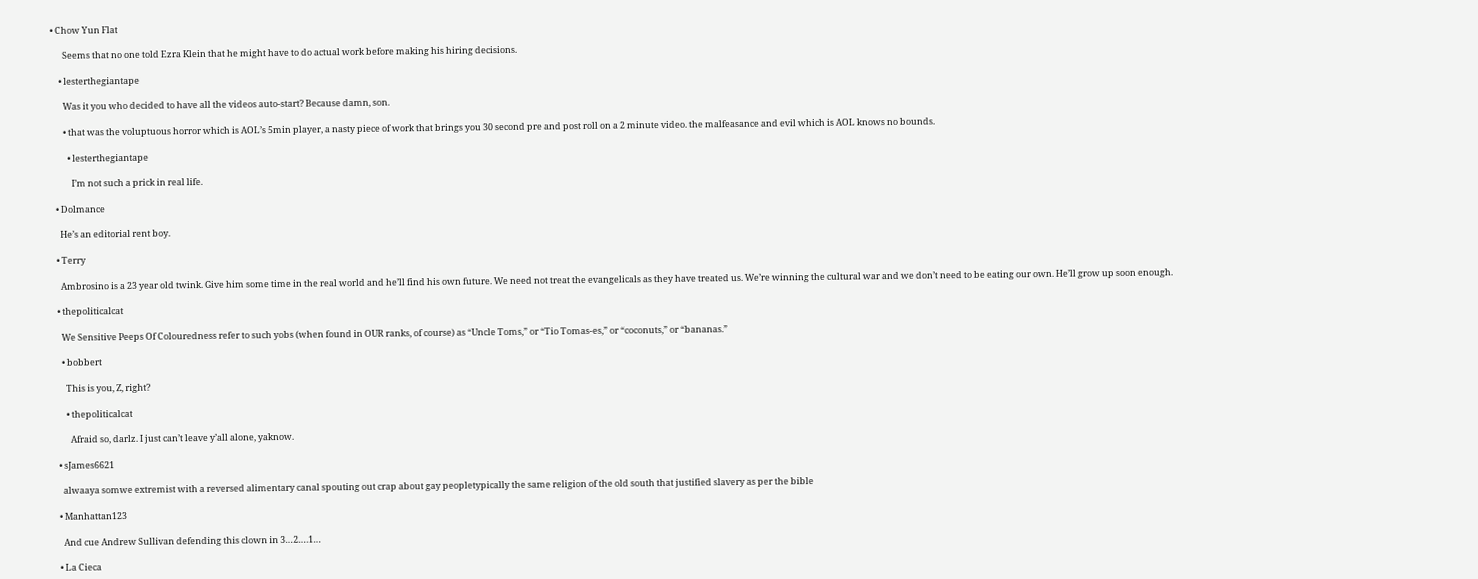• Chow Yun Flat

      Seems that no one told Ezra Klein that he might have to do actual work before making his hiring decisions.

    • lesterthegiantape

      Was it you who decided to have all the videos auto-start? Because damn, son.

      • that was the voluptuous horror which is AOL’s 5min player, a nasty piece of work that brings you 30 second pre and post roll on a 2 minute video. the malfeasance and evil which is AOL knows no bounds.

        • lesterthegiantape

          I’m not such a prick in real life.

  • Dolmance

    He’s an editorial rent boy.

  • Terry

    Ambrosino is a 23 year old twink. Give him some time in the real world and he’ll find his own future. We need not treat the evangelicals as they have treated us. We’re winning the cultural war and we don’t need to be eating our own. He’ll grow up soon enough.

  • thepoliticalcat

    We Sensitive Peeps Of Colouredness refer to such yobs (when found in OUR ranks, of course) as “Uncle Toms,” or “Tio Tomas-es,” or “coconuts,” or “bananas.”

    • bobbert

      This is you, Z, right?

      • thepoliticalcat

        Afraid so, darlz. I just can’t leave y’all alone, yaknow.

  • sJames6621

    alwaaya somwe extremist with a reversed alimentary canal spouting out crap about gay peopletypically the same religion of the old south that justified slavery as per the bible

  • Manhattan123

    And cue Andrew Sullivan defending this clown in 3…2….1…

  • La Cieca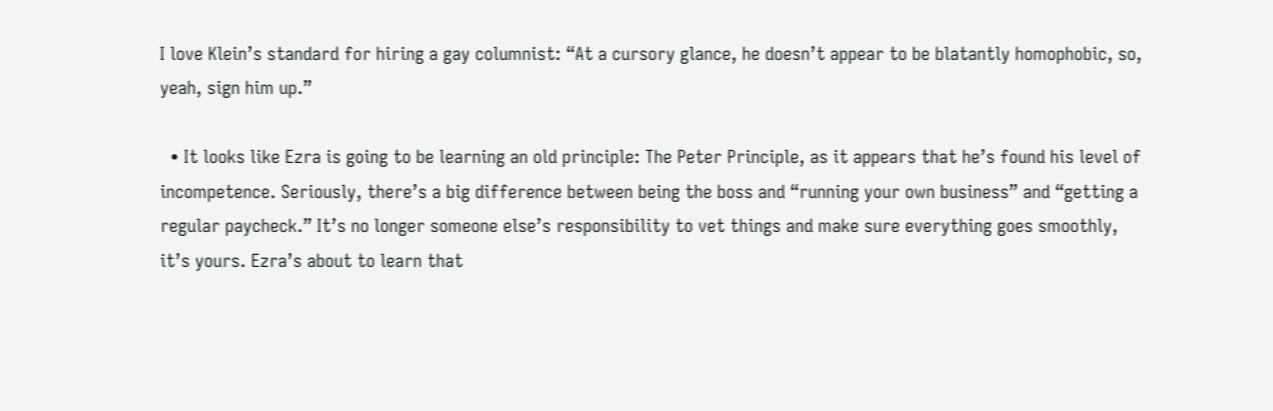I love Klein’s standard for hiring a gay columnist: “At a cursory glance, he doesn’t appear to be blatantly homophobic, so, yeah, sign him up.”

  • It looks like Ezra is going to be learning an old principle: The Peter Principle, as it appears that he’s found his level of incompetence. Seriously, there’s a big difference between being the boss and “running your own business” and “getting a regular paycheck.” It’s no longer someone else’s responsibility to vet things and make sure everything goes smoothly, it’s yours. Ezra’s about to learn that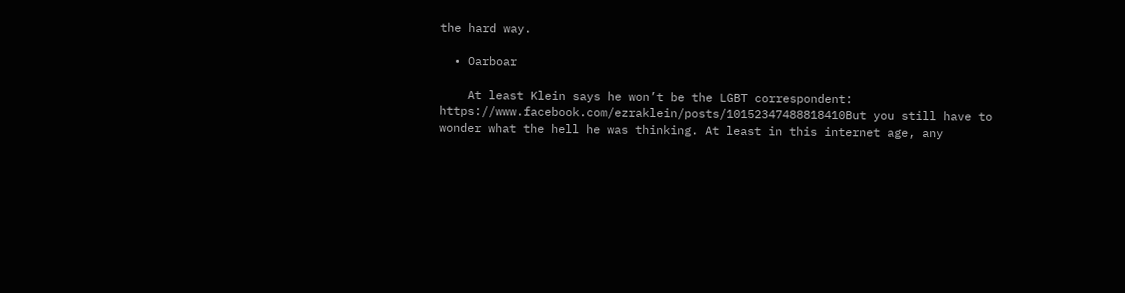the hard way.

  • Oarboar

    At least Klein says he won’t be the LGBT correspondent: https://www.facebook.com/ezraklein/posts/10152347488818410But you still have to wonder what the hell he was thinking. At least in this internet age, any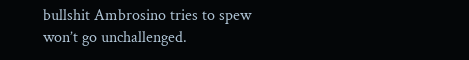bullshit Ambrosino tries to spew won’t go unchallenged.